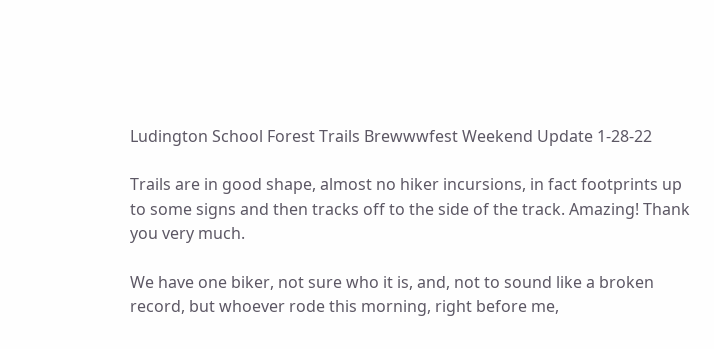Ludington School Forest Trails Brewwwfest Weekend Update 1-28-22

Trails are in good shape, almost no hiker incursions, in fact footprints up to some signs and then tracks off to the side of the track. Amazing! Thank you very much.

We have one biker, not sure who it is, and, not to sound like a broken record, but whoever rode this morning, right before me,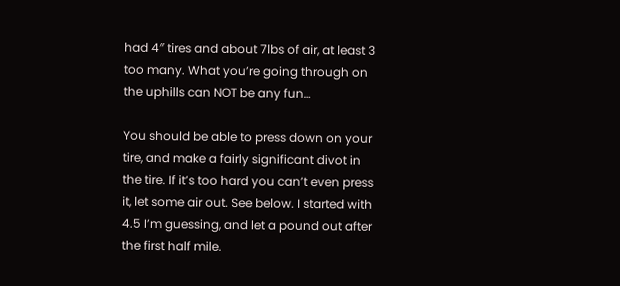had 4″ tires and about 7lbs of air, at least 3 too many. What you’re going through on the uphills can NOT be any fun…

You should be able to press down on your tire, and make a fairly significant divot in the tire. If it’s too hard you can’t even press it, let some air out. See below. I started with 4.5 I’m guessing, and let a pound out after the first half mile.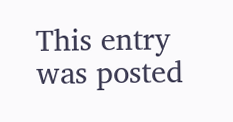This entry was posted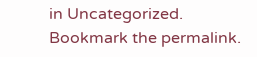in Uncategorized. Bookmark the permalink.